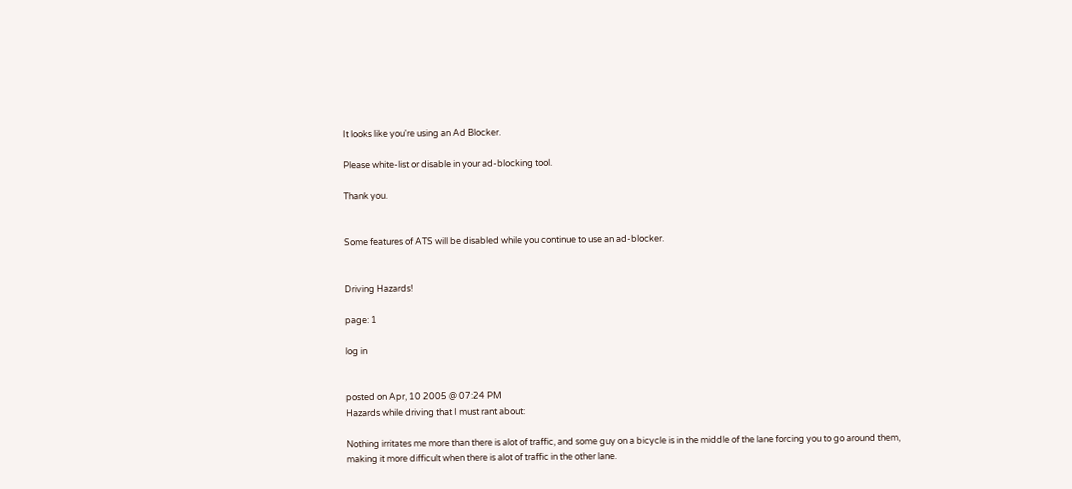It looks like you're using an Ad Blocker.

Please white-list or disable in your ad-blocking tool.

Thank you.


Some features of ATS will be disabled while you continue to use an ad-blocker.


Driving Hazards!

page: 1

log in


posted on Apr, 10 2005 @ 07:24 PM
Hazards while driving that I must rant about:

Nothing irritates me more than there is alot of traffic, and some guy on a bicycle is in the middle of the lane forcing you to go around them, making it more difficult when there is alot of traffic in the other lane.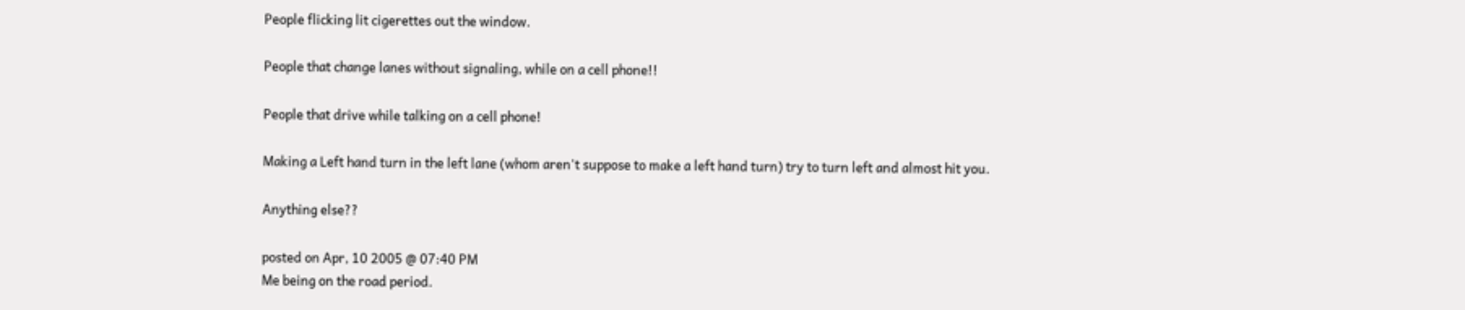People flicking lit cigerettes out the window.

People that change lanes without signaling, while on a cell phone!!

People that drive while talking on a cell phone!

Making a Left hand turn in the left lane (whom aren't suppose to make a left hand turn) try to turn left and almost hit you.

Anything else??

posted on Apr, 10 2005 @ 07:40 PM
Me being on the road period.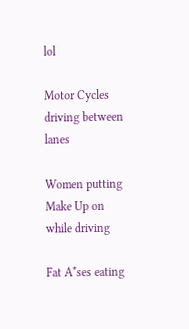lol

Motor Cycles driving between lanes

Women putting Make Up on while driving

Fat A*ses eating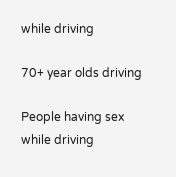while driving

70+ year olds driving

People having sex while driving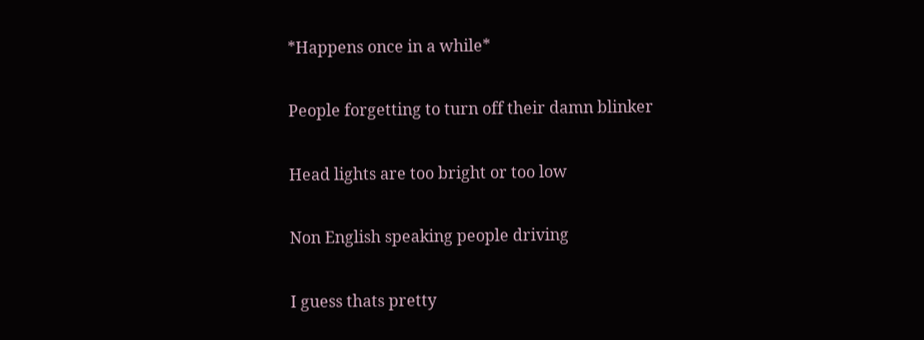*Happens once in a while*

People forgetting to turn off their damn blinker

Head lights are too bright or too low

Non English speaking people driving

I guess thats pretty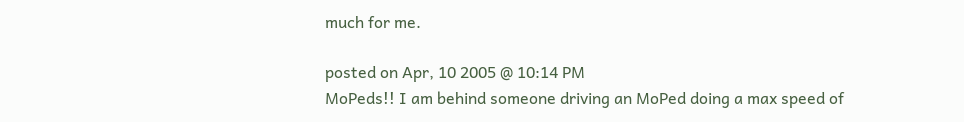much for me.

posted on Apr, 10 2005 @ 10:14 PM
MoPeds!! I am behind someone driving an MoPed doing a max speed of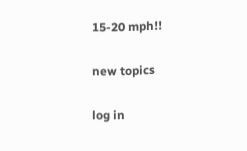15-20 mph!!

new topics

log in